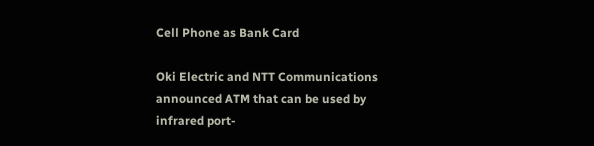Cell Phone as Bank Card

Oki Electric and NTT Communications announced ATM that can be used by infrared port-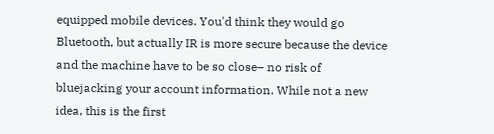equipped mobile devices. You'd think they would go Bluetooth, but actually IR is more secure because the device and the machine have to be so close– no risk of bluejacking your account information. While not a new idea, this is the first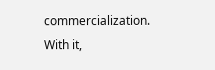commercialization. With it,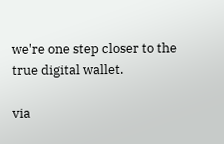we're one step closer to the true digital wallet.

via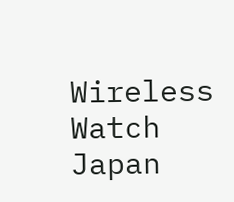Wireless Watch Japan